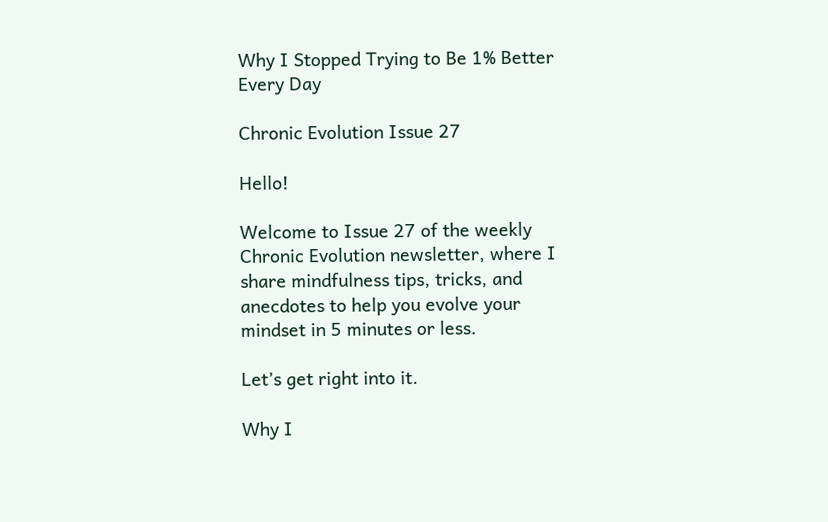Why I Stopped Trying to Be 1% Better Every Day

Chronic Evolution Issue 27

Hello!

Welcome to Issue 27 of the weekly Chronic Evolution newsletter, where I share mindfulness tips, tricks, and anecdotes to help you evolve your mindset in 5 minutes or less.

Let’s get right into it.

Why I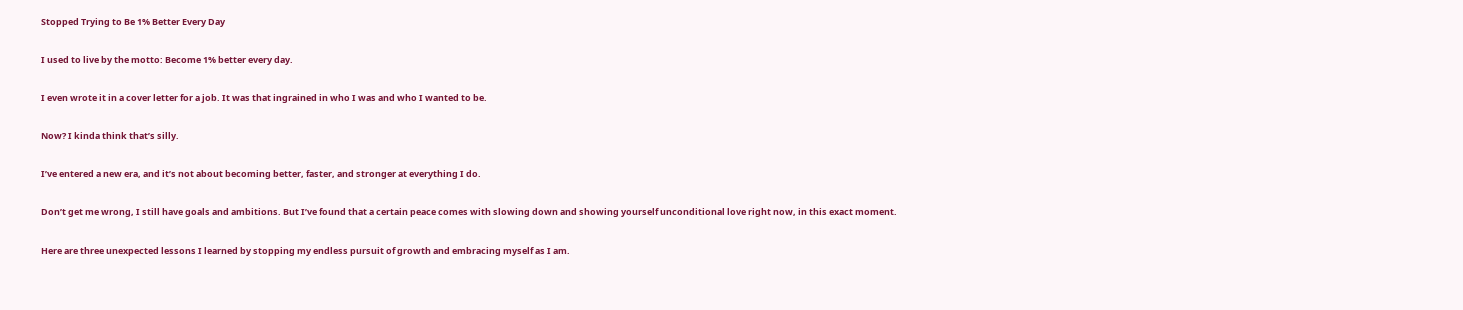Stopped Trying to Be 1% Better Every Day

I used to live by the motto: Become 1% better every day.

I even wrote it in a cover letter for a job. It was that ingrained in who I was and who I wanted to be.

Now? I kinda think that’s silly.

I’ve entered a new era, and it’s not about becoming better, faster, and stronger at everything I do.

Don’t get me wrong, I still have goals and ambitions. But I’ve found that a certain peace comes with slowing down and showing yourself unconditional love right now, in this exact moment.

Here are three unexpected lessons I learned by stopping my endless pursuit of growth and embracing myself as I am.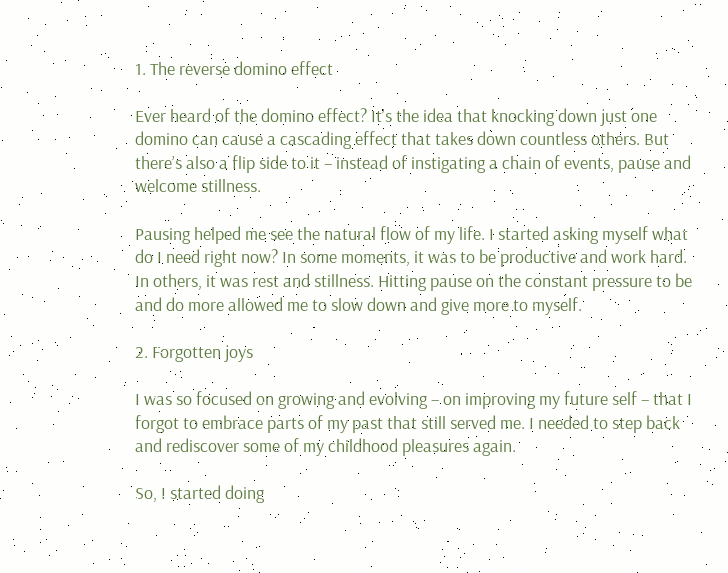1. The reverse domino effect

Ever heard of the domino effect? It’s the idea that knocking down just one domino can cause a cascading effect that takes down countless others. But there’s also a flip side to it – instead of instigating a chain of events, pause and welcome stillness.

Pausing helped me see the natural flow of my life. I started asking myself what do I need right now? In some moments, it was to be productive and work hard. In others, it was rest and stillness. Hitting pause on the constant pressure to be and do more allowed me to slow down and give more to myself.

2. Forgotten joys

I was so focused on growing and evolving – on improving my future self – that I forgot to embrace parts of my past that still served me. I needed to step back and rediscover some of my childhood pleasures again.

So, I started doing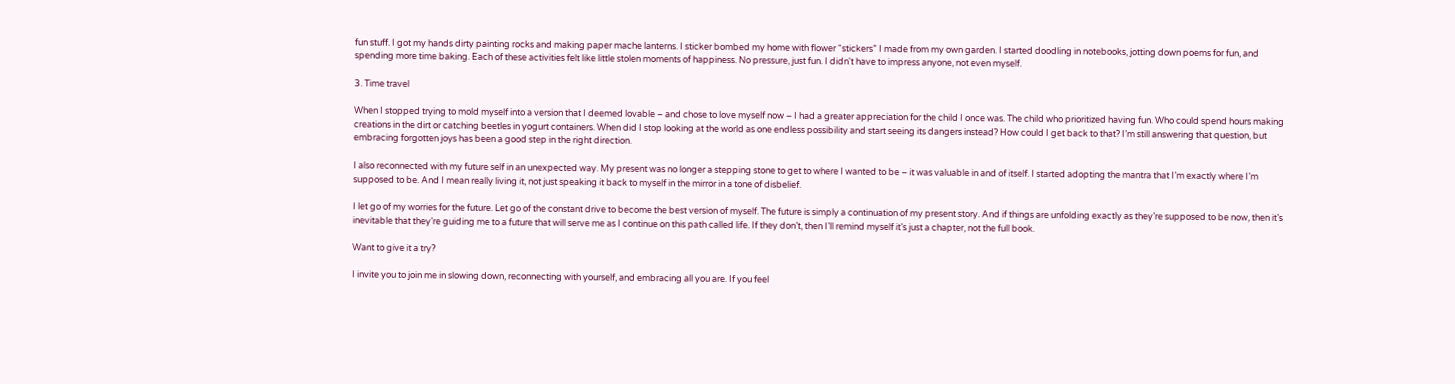fun stuff. I got my hands dirty painting rocks and making paper mache lanterns. I sticker bombed my home with flower “stickers” I made from my own garden. I started doodling in notebooks, jotting down poems for fun, and spending more time baking. Each of these activities felt like little stolen moments of happiness. No pressure, just fun. I didn't have to impress anyone, not even myself.

3. Time travel

When I stopped trying to mold myself into a version that I deemed lovable – and chose to love myself now – I had a greater appreciation for the child I once was. The child who prioritized having fun. Who could spend hours making creations in the dirt or catching beetles in yogurt containers. When did I stop looking at the world as one endless possibility and start seeing its dangers instead? How could I get back to that? I’m still answering that question, but embracing forgotten joys has been a good step in the right direction.

I also reconnected with my future self in an unexpected way. My present was no longer a stepping stone to get to where I wanted to be – it was valuable in and of itself. I started adopting the mantra that I’m exactly where I’m supposed to be. And I mean really living it, not just speaking it back to myself in the mirror in a tone of disbelief.

I let go of my worries for the future. Let go of the constant drive to become the best version of myself. The future is simply a continuation of my present story. And if things are unfolding exactly as they’re supposed to be now, then it’s inevitable that they’re guiding me to a future that will serve me as I continue on this path called life. If they don’t, then I’ll remind myself it’s just a chapter, not the full book.

Want to give it a try?

I invite you to join me in slowing down, reconnecting with yourself, and embracing all you are. If you feel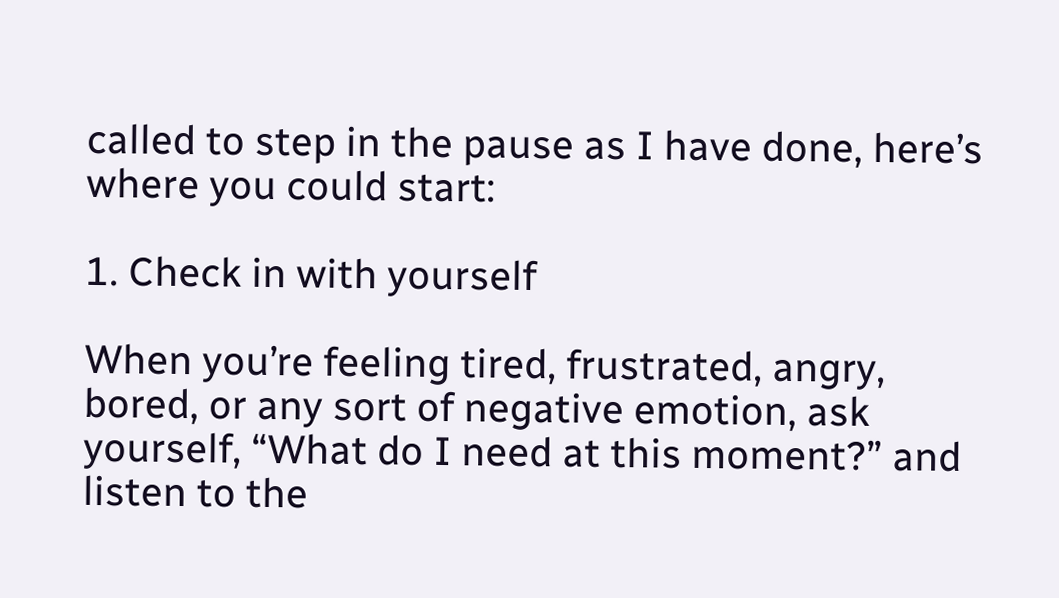called to step in the pause as I have done, here’s where you could start:

1. Check in with yourself

When you’re feeling tired, frustrated, angry, bored, or any sort of negative emotion, ask yourself, “What do I need at this moment?” and listen to the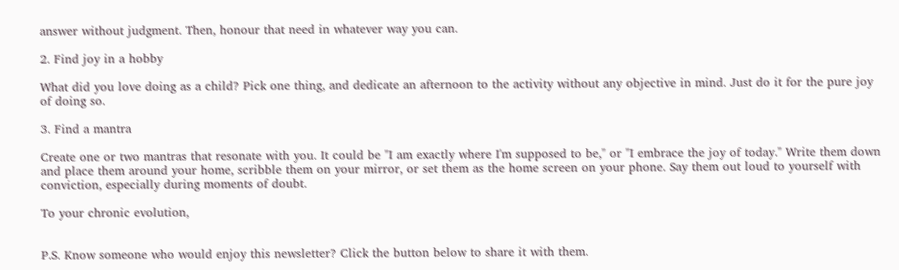answer without judgment. Then, honour that need in whatever way you can.

2. Find joy in a hobby

What did you love doing as a child? Pick one thing, and dedicate an afternoon to the activity without any objective in mind. Just do it for the pure joy of doing so.

3. Find a mantra

Create one or two mantras that resonate with you. It could be "I am exactly where I'm supposed to be," or "I embrace the joy of today." Write them down and place them around your home, scribble them on your mirror, or set them as the home screen on your phone. Say them out loud to yourself with conviction, especially during moments of doubt.

To your chronic evolution,


P.S. Know someone who would enjoy this newsletter? Click the button below to share it with them.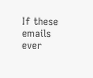If these emails ever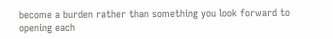become a burden rather than something you look forward to opening each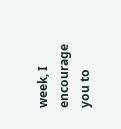week, I encourage you to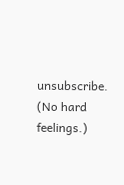unsubscribe. (No hard feelings.)